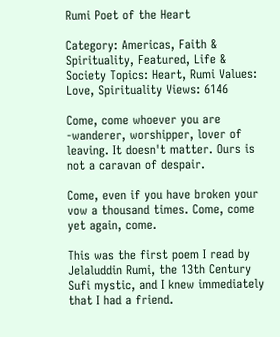Rumi Poet of the Heart

Category: Americas, Faith & Spirituality, Featured, Life & Society Topics: Heart, Rumi Values: Love, Spirituality Views: 6146

Come, come whoever you are -wanderer, worshipper, lover of leaving. It doesn't matter. Ours is not a caravan of despair.

Come, even if you have broken your vow a thousand times. Come, come yet again, come.

This was the first poem I read by Jelaluddin Rumi, the 13th Century Sufi mystic, and I knew immediately that I had a friend.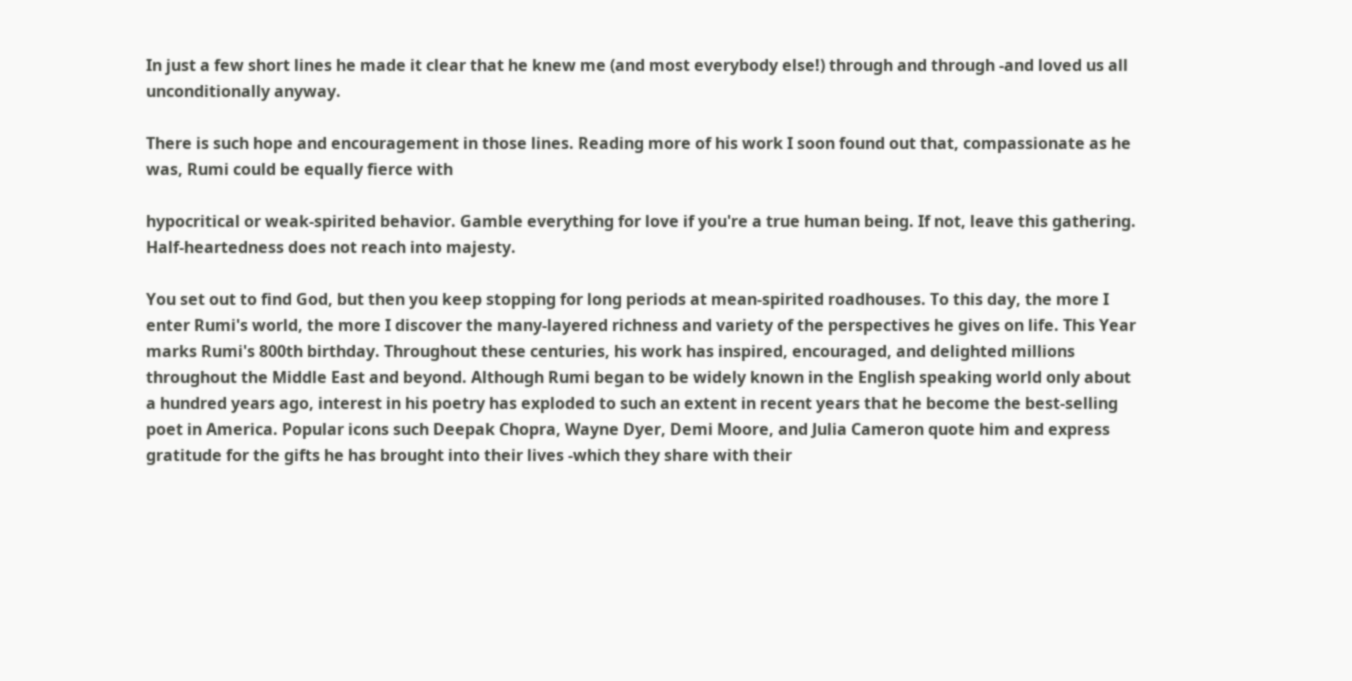In just a few short lines he made it clear that he knew me (and most everybody else!) through and through -and loved us all unconditionally anyway.

There is such hope and encouragement in those lines. Reading more of his work I soon found out that, compassionate as he was, Rumi could be equally fierce with

hypocritical or weak-spirited behavior. Gamble everything for love if you're a true human being. If not, leave this gathering. Half-heartedness does not reach into majesty.

You set out to find God, but then you keep stopping for long periods at mean-spirited roadhouses. To this day, the more I enter Rumi's world, the more I discover the many-layered richness and variety of the perspectives he gives on life. This Year marks Rumi's 800th birthday. Throughout these centuries, his work has inspired, encouraged, and delighted millions throughout the Middle East and beyond. Although Rumi began to be widely known in the English speaking world only about a hundred years ago, interest in his poetry has exploded to such an extent in recent years that he become the best-selling poet in America. Popular icons such Deepak Chopra, Wayne Dyer, Demi Moore, and Julia Cameron quote him and express gratitude for the gifts he has brought into their lives -which they share with their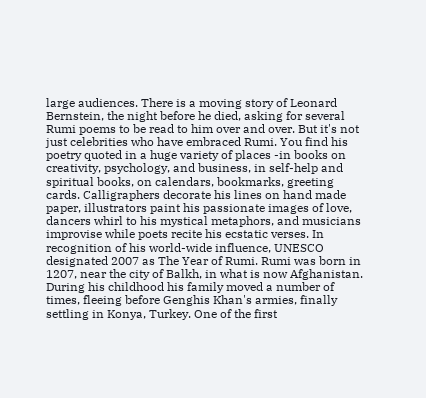large audiences. There is a moving story of Leonard Bernstein, the night before he died, asking for several Rumi poems to be read to him over and over. But it's not just celebrities who have embraced Rumi. You find his poetry quoted in a huge variety of places -in books on creativity, psychology, and business, in self-help and spiritual books, on calendars, bookmarks, greeting cards. Calligraphers decorate his lines on hand made paper, illustrators paint his passionate images of love, dancers whirl to his mystical metaphors, and musicians improvise while poets recite his ecstatic verses. In recognition of his world-wide influence, UNESCO designated 2007 as The Year of Rumi. Rumi was born in 1207, near the city of Balkh, in what is now Afghanistan. During his childhood his family moved a number of times, fleeing before Genghis Khan's armies, finally settling in Konya, Turkey. One of the first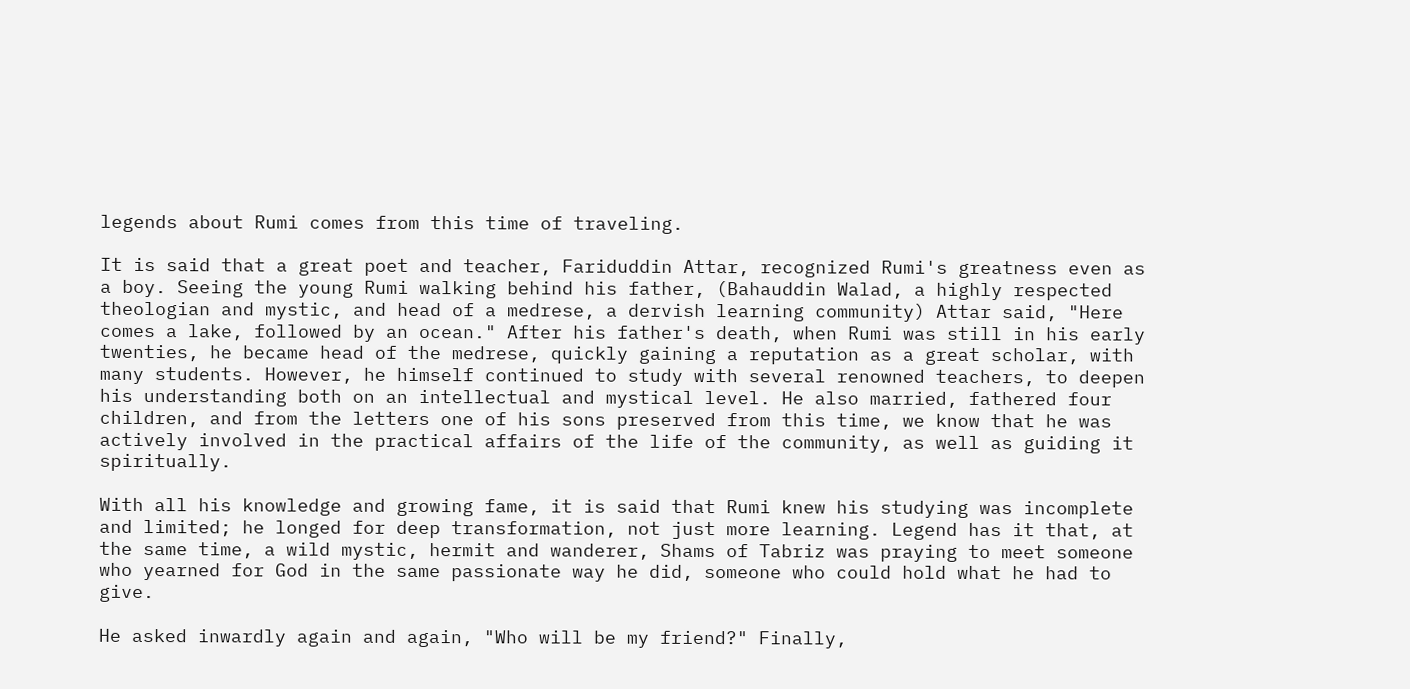legends about Rumi comes from this time of traveling.

It is said that a great poet and teacher, Fariduddin Attar, recognized Rumi's greatness even as a boy. Seeing the young Rumi walking behind his father, (Bahauddin Walad, a highly respected theologian and mystic, and head of a medrese, a dervish learning community) Attar said, "Here comes a lake, followed by an ocean." After his father's death, when Rumi was still in his early twenties, he became head of the medrese, quickly gaining a reputation as a great scholar, with many students. However, he himself continued to study with several renowned teachers, to deepen his understanding both on an intellectual and mystical level. He also married, fathered four children, and from the letters one of his sons preserved from this time, we know that he was actively involved in the practical affairs of the life of the community, as well as guiding it spiritually.

With all his knowledge and growing fame, it is said that Rumi knew his studying was incomplete and limited; he longed for deep transformation, not just more learning. Legend has it that, at the same time, a wild mystic, hermit and wanderer, Shams of Tabriz was praying to meet someone who yearned for God in the same passionate way he did, someone who could hold what he had to give.

He asked inwardly again and again, "Who will be my friend?" Finally,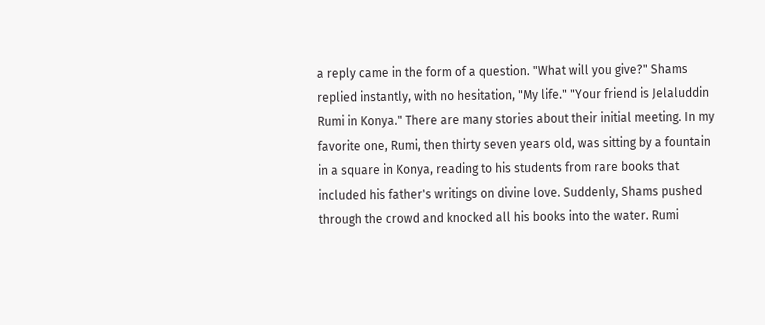a reply came in the form of a question. "What will you give?" Shams replied instantly, with no hesitation, "My life." "Your friend is Jelaluddin Rumi in Konya." There are many stories about their initial meeting. In my favorite one, Rumi, then thirty seven years old, was sitting by a fountain in a square in Konya, reading to his students from rare books that included his father's writings on divine love. Suddenly, Shams pushed through the crowd and knocked all his books into the water. Rumi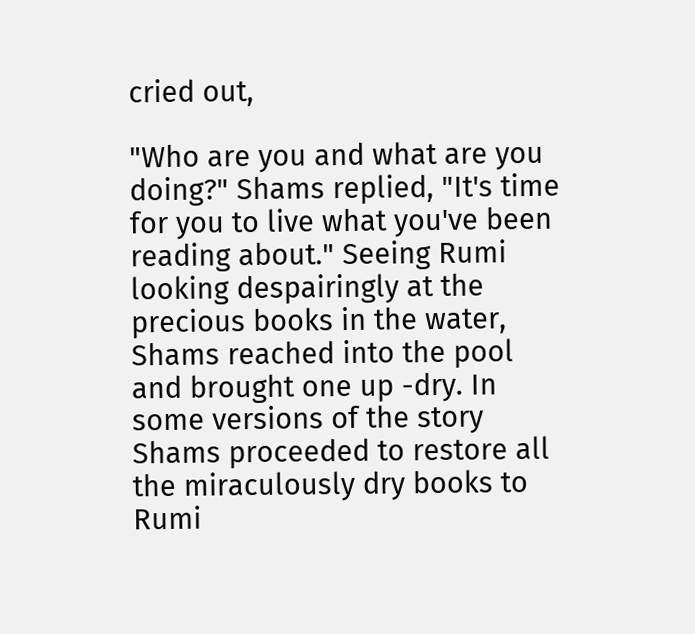cried out,

"Who are you and what are you doing?" Shams replied, "It's time for you to live what you've been reading about." Seeing Rumi looking despairingly at the precious books in the water, Shams reached into the pool and brought one up -dry. In some versions of the story Shams proceeded to restore all the miraculously dry books to Rumi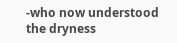-who now understood the dryness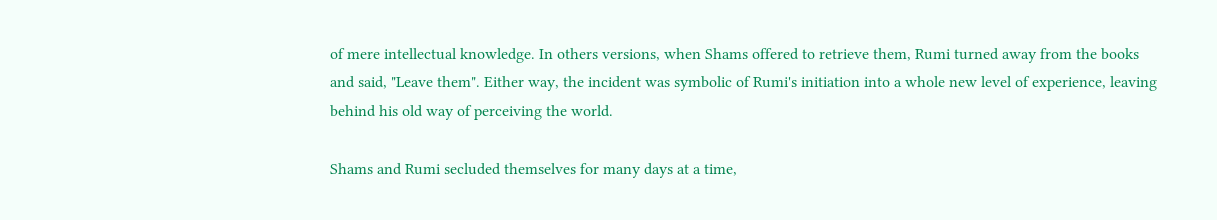of mere intellectual knowledge. In others versions, when Shams offered to retrieve them, Rumi turned away from the books and said, "Leave them". Either way, the incident was symbolic of Rumi's initiation into a whole new level of experience, leaving behind his old way of perceiving the world.

Shams and Rumi secluded themselves for many days at a time,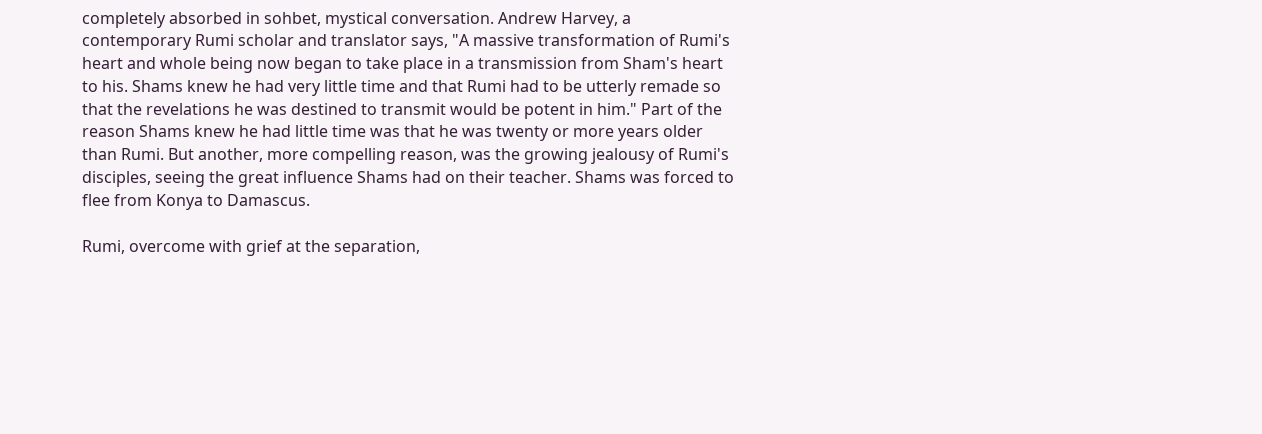completely absorbed in sohbet, mystical conversation. Andrew Harvey, a contemporary Rumi scholar and translator says, "A massive transformation of Rumi's heart and whole being now began to take place in a transmission from Sham's heart to his. Shams knew he had very little time and that Rumi had to be utterly remade so that the revelations he was destined to transmit would be potent in him." Part of the reason Shams knew he had little time was that he was twenty or more years older than Rumi. But another, more compelling reason, was the growing jealousy of Rumi's disciples, seeing the great influence Shams had on their teacher. Shams was forced to flee from Konya to Damascus.

Rumi, overcome with grief at the separation,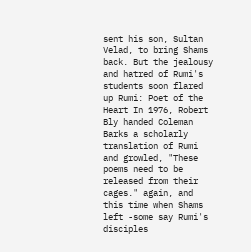sent his son, Sultan Velad, to bring Shams back. But the jealousy and hatred of Rumi's students soon flared up Rumi: Poet of the Heart In 1976, Robert Bly handed Coleman Barks a scholarly translation of Rumi and growled, "These poems need to be released from their cages." again, and this time when Shams left -some say Rumi's disciples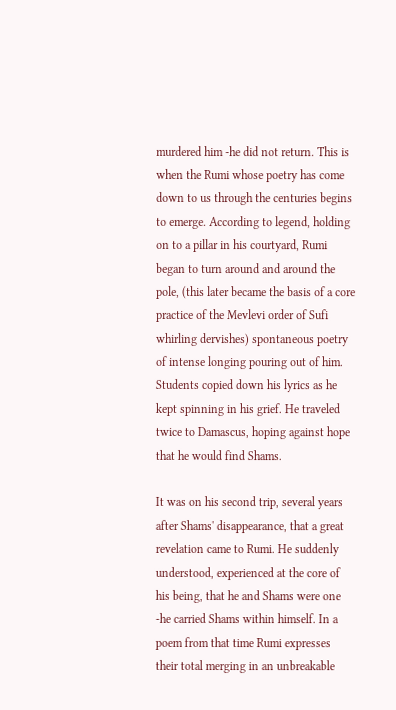murdered him -he did not return. This is when the Rumi whose poetry has come down to us through the centuries begins to emerge. According to legend, holding on to a pillar in his courtyard, Rumi began to turn around and around the pole, (this later became the basis of a core practice of the Mevlevi order of Sufi whirling dervishes) spontaneous poetry of intense longing pouring out of him. Students copied down his lyrics as he kept spinning in his grief. He traveled twice to Damascus, hoping against hope that he would find Shams.

It was on his second trip, several years after Shams' disappearance, that a great revelation came to Rumi. He suddenly understood, experienced at the core of his being, that he and Shams were one -he carried Shams within himself. In a poem from that time Rumi expresses their total merging in an unbreakable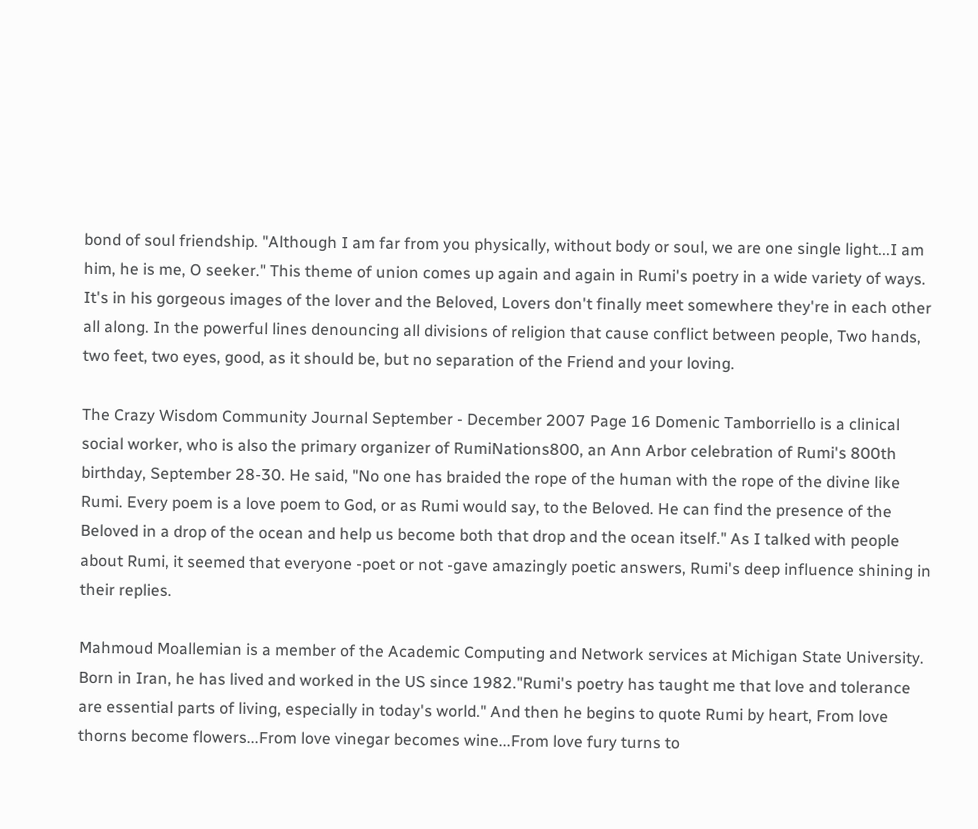bond of soul friendship. "Although I am far from you physically, without body or soul, we are one single light...I am him, he is me, O seeker." This theme of union comes up again and again in Rumi's poetry in a wide variety of ways. It's in his gorgeous images of the lover and the Beloved, Lovers don't finally meet somewhere they're in each other all along. In the powerful lines denouncing all divisions of religion that cause conflict between people, Two hands, two feet, two eyes, good, as it should be, but no separation of the Friend and your loving.

The Crazy Wisdom Community Journal September - December 2007 Page 16 Domenic Tamborriello is a clinical social worker, who is also the primary organizer of RumiNations800, an Ann Arbor celebration of Rumi's 800th birthday, September 28-30. He said, "No one has braided the rope of the human with the rope of the divine like Rumi. Every poem is a love poem to God, or as Rumi would say, to the Beloved. He can find the presence of the Beloved in a drop of the ocean and help us become both that drop and the ocean itself." As I talked with people about Rumi, it seemed that everyone -poet or not -gave amazingly poetic answers, Rumi's deep influence shining in their replies.

Mahmoud Moallemian is a member of the Academic Computing and Network services at Michigan State University. Born in Iran, he has lived and worked in the US since 1982."Rumi's poetry has taught me that love and tolerance are essential parts of living, especially in today's world." And then he begins to quote Rumi by heart, From love thorns become flowers...From love vinegar becomes wine...From love fury turns to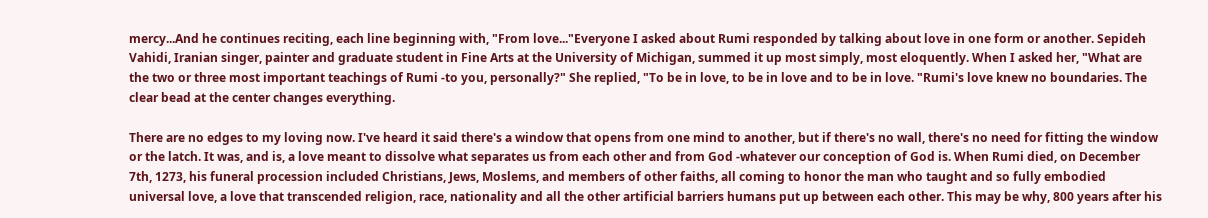mercy...And he continues reciting, each line beginning with, "From love..."Everyone I asked about Rumi responded by talking about love in one form or another. Sepideh Vahidi, Iranian singer, painter and graduate student in Fine Arts at the University of Michigan, summed it up most simply, most eloquently. When I asked her, "What are the two or three most important teachings of Rumi -to you, personally?" She replied, "To be in love, to be in love and to be in love. "Rumi's love knew no boundaries. The clear bead at the center changes everything.

There are no edges to my loving now. I've heard it said there's a window that opens from one mind to another, but if there's no wall, there's no need for fitting the window or the latch. It was, and is, a love meant to dissolve what separates us from each other and from God -whatever our conception of God is. When Rumi died, on December 7th, 1273, his funeral procession included Christians, Jews, Moslems, and members of other faiths, all coming to honor the man who taught and so fully embodied universal love, a love that transcended religion, race, nationality and all the other artificial barriers humans put up between each other. This may be why, 800 years after his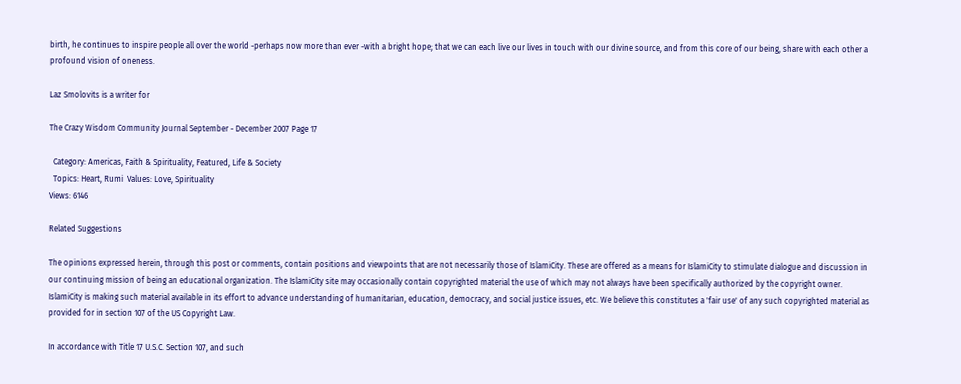birth, he continues to inspire people all over the world -perhaps now more than ever -with a bright hope; that we can each live our lives in touch with our divine source, and from this core of our being, share with each other a profound vision of oneness.

Laz Smolovits is a writer for

The Crazy Wisdom Community Journal September - December 2007 Page 17

  Category: Americas, Faith & Spirituality, Featured, Life & Society
  Topics: Heart, Rumi  Values: Love, Spirituality
Views: 6146

Related Suggestions

The opinions expressed herein, through this post or comments, contain positions and viewpoints that are not necessarily those of IslamiCity. These are offered as a means for IslamiCity to stimulate dialogue and discussion in our continuing mission of being an educational organization. The IslamiCity site may occasionally contain copyrighted material the use of which may not always have been specifically authorized by the copyright owner. IslamiCity is making such material available in its effort to advance understanding of humanitarian, education, democracy, and social justice issues, etc. We believe this constitutes a 'fair use' of any such copyrighted material as provided for in section 107 of the US Copyright Law.

In accordance with Title 17 U.S.C. Section 107, and such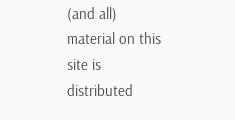(and all) material on this site is distributed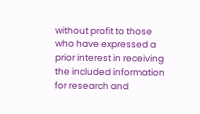without profit to those who have expressed a prior interest in receiving the included information for research and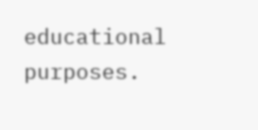educational purposes.